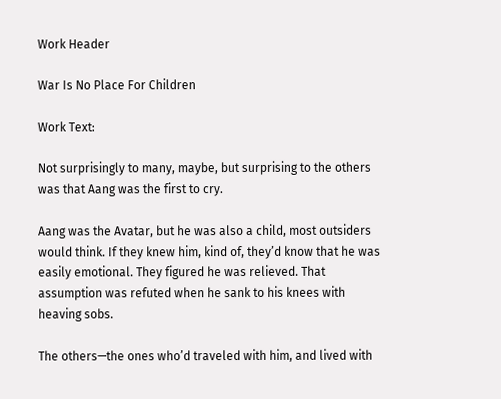Work Header

War Is No Place For Children

Work Text:

Not surprisingly to many, maybe, but surprising to the others was that Aang was the first to cry.

Aang was the Avatar, but he was also a child, most outsiders would think. If they knew him, kind of, they’d know that he was easily emotional. They figured he was relieved. That assumption was refuted when he sank to his knees with heaving sobs.

The others—the ones who’d traveled with him, and lived with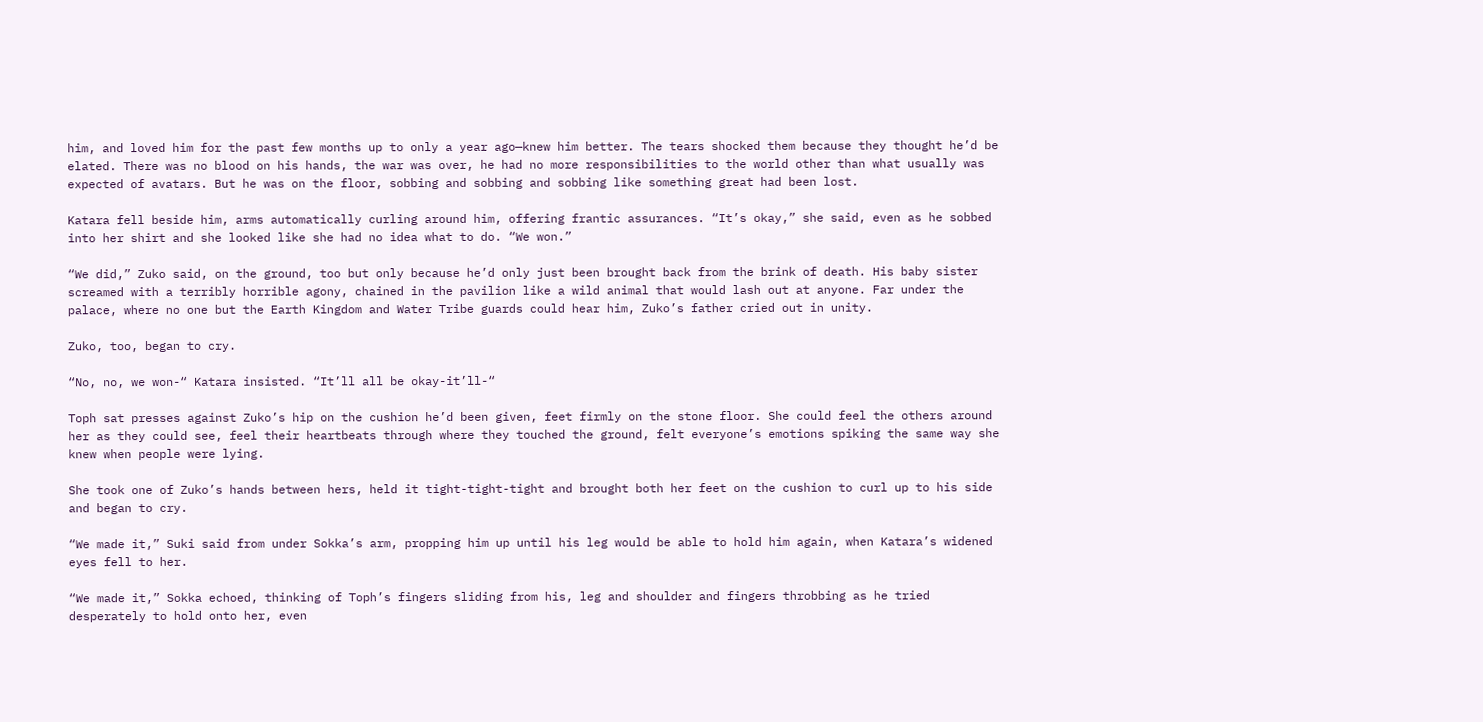him, and loved him for the past few months up to only a year ago—knew him better. The tears shocked them because they thought he’d be elated. There was no blood on his hands, the war was over, he had no more responsibilities to the world other than what usually was expected of avatars. But he was on the floor, sobbing and sobbing and sobbing like something great had been lost.

Katara fell beside him, arms automatically curling around him, offering frantic assurances. “It’s okay,” she said, even as he sobbed into her shirt and she looked like she had no idea what to do. “We won.”

“We did,” Zuko said, on the ground, too but only because he’d only just been brought back from the brink of death. His baby sister screamed with a terribly horrible agony, chained in the pavilion like a wild animal that would lash out at anyone. Far under the palace, where no one but the Earth Kingdom and Water Tribe guards could hear him, Zuko’s father cried out in unity.

Zuko, too, began to cry.

“No, no, we won-“ Katara insisted. “It’ll all be okay-it’ll-“

Toph sat presses against Zuko’s hip on the cushion he’d been given, feet firmly on the stone floor. She could feel the others around her as they could see, feel their heartbeats through where they touched the ground, felt everyone’s emotions spiking the same way she knew when people were lying.

She took one of Zuko’s hands between hers, held it tight-tight-tight and brought both her feet on the cushion to curl up to his side and began to cry.

“We made it,” Suki said from under Sokka’s arm, propping him up until his leg would be able to hold him again, when Katara’s widened eyes fell to her.

“We made it,” Sokka echoed, thinking of Toph’s fingers sliding from his, leg and shoulder and fingers throbbing as he tried desperately to hold onto her, even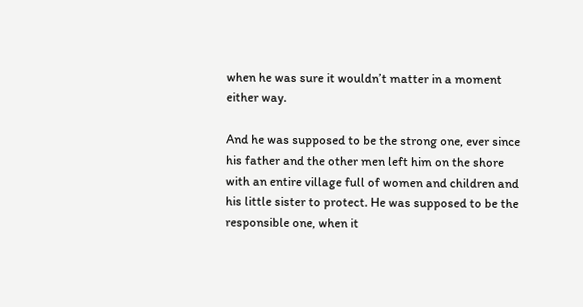when he was sure it wouldn’t matter in a moment either way.

And he was supposed to be the strong one, ever since his father and the other men left him on the shore with an entire village full of women and children and his little sister to protect. He was supposed to be the responsible one, when it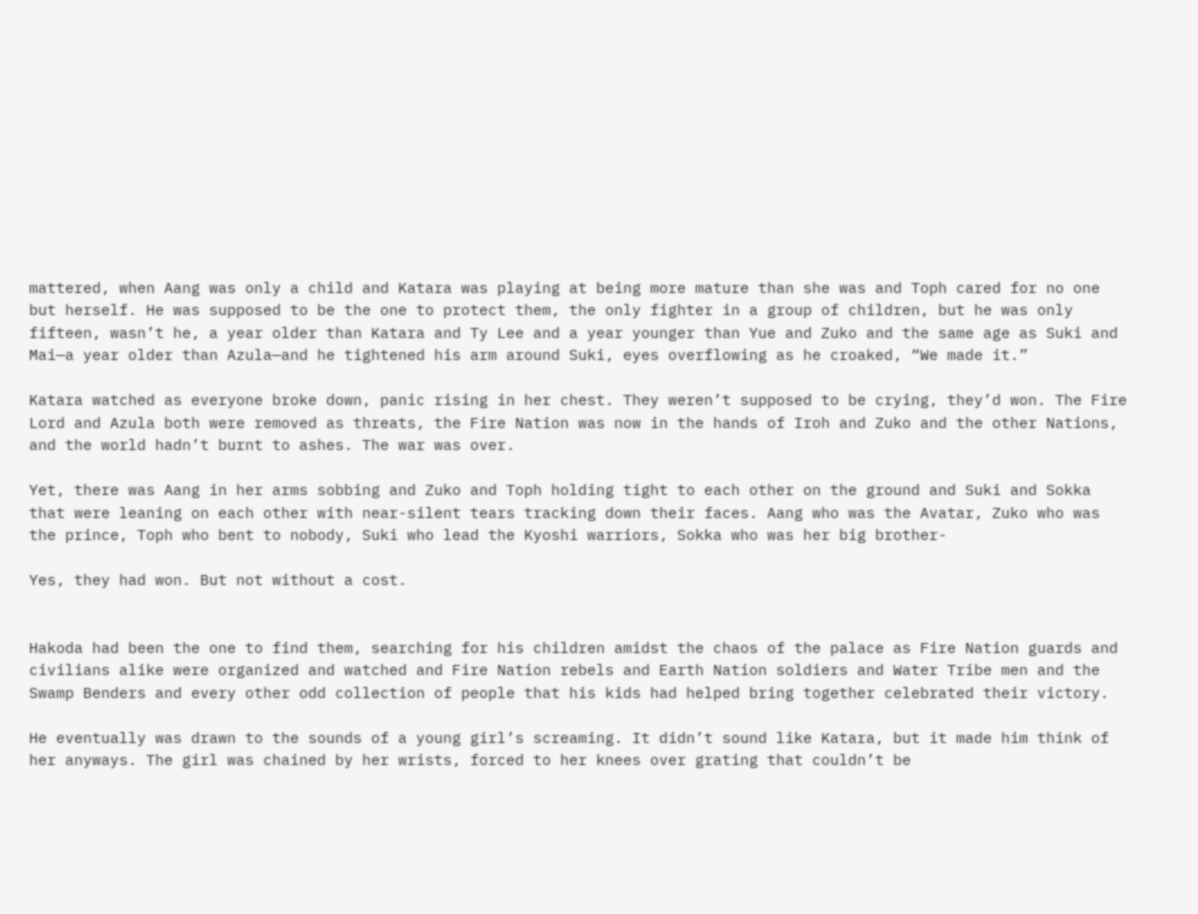mattered, when Aang was only a child and Katara was playing at being more mature than she was and Toph cared for no one but herself. He was supposed to be the one to protect them, the only fighter in a group of children, but he was only fifteen, wasn’t he, a year older than Katara and Ty Lee and a year younger than Yue and Zuko and the same age as Suki and Mai—a year older than Azula—and he tightened his arm around Suki, eyes overflowing as he croaked, “We made it.”

Katara watched as everyone broke down, panic rising in her chest. They weren’t supposed to be crying, they’d won. The Fire Lord and Azula both were removed as threats, the Fire Nation was now in the hands of Iroh and Zuko and the other Nations, and the world hadn’t burnt to ashes. The war was over.

Yet, there was Aang in her arms sobbing and Zuko and Toph holding tight to each other on the ground and Suki and Sokka that were leaning on each other with near-silent tears tracking down their faces. Aang who was the Avatar, Zuko who was the prince, Toph who bent to nobody, Suki who lead the Kyoshi warriors, Sokka who was her big brother-

Yes, they had won. But not without a cost.


Hakoda had been the one to find them, searching for his children amidst the chaos of the palace as Fire Nation guards and civilians alike were organized and watched and Fire Nation rebels and Earth Nation soldiers and Water Tribe men and the Swamp Benders and every other odd collection of people that his kids had helped bring together celebrated their victory.

He eventually was drawn to the sounds of a young girl’s screaming. It didn’t sound like Katara, but it made him think of her anyways. The girl was chained by her wrists, forced to her knees over grating that couldn’t be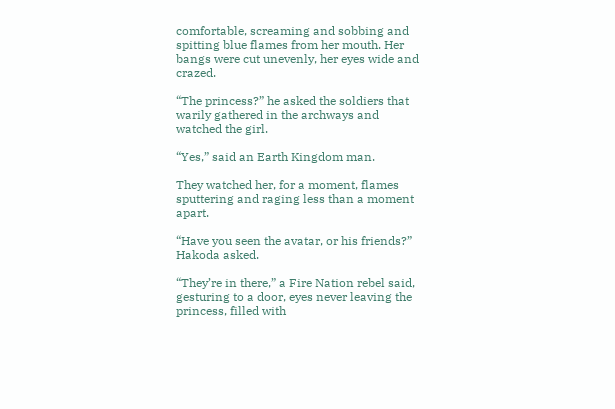comfortable, screaming and sobbing and spitting blue flames from her mouth. Her bangs were cut unevenly, her eyes wide and crazed.

“The princess?” he asked the soldiers that warily gathered in the archways and watched the girl.

“Yes,” said an Earth Kingdom man.

They watched her, for a moment, flames sputtering and raging less than a moment apart.

“Have you seen the avatar, or his friends?” Hakoda asked.

“They’re in there,” a Fire Nation rebel said, gesturing to a door, eyes never leaving the princess, filled with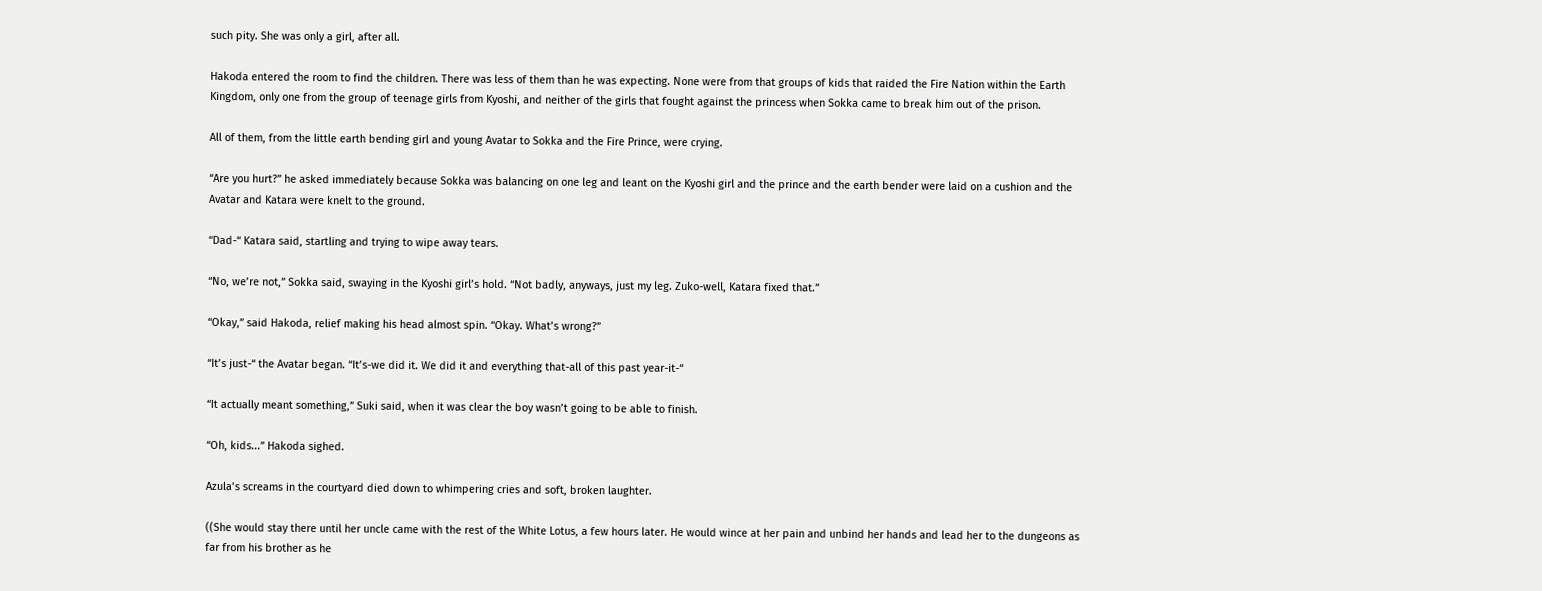such pity. She was only a girl, after all.

Hakoda entered the room to find the children. There was less of them than he was expecting. None were from that groups of kids that raided the Fire Nation within the Earth Kingdom, only one from the group of teenage girls from Kyoshi, and neither of the girls that fought against the princess when Sokka came to break him out of the prison.

All of them, from the little earth bending girl and young Avatar to Sokka and the Fire Prince, were crying.

“Are you hurt?” he asked immediately because Sokka was balancing on one leg and leant on the Kyoshi girl and the prince and the earth bender were laid on a cushion and the Avatar and Katara were knelt to the ground.

“Dad-“ Katara said, startling and trying to wipe away tears.

“No, we’re not,” Sokka said, swaying in the Kyoshi girl’s hold. “Not badly, anyways, just my leg. Zuko-well, Katara fixed that.”

“Okay,” said Hakoda, relief making his head almost spin. “Okay. What’s wrong?”

“It’s just-“ the Avatar began. “It’s-we did it. We did it and everything that-all of this past year-it-“

“It actually meant something,” Suki said, when it was clear the boy wasn’t going to be able to finish.

“Oh, kids...” Hakoda sighed.

Azula’s screams in the courtyard died down to whimpering cries and soft, broken laughter.

((She would stay there until her uncle came with the rest of the White Lotus, a few hours later. He would wince at her pain and unbind her hands and lead her to the dungeons as far from his brother as he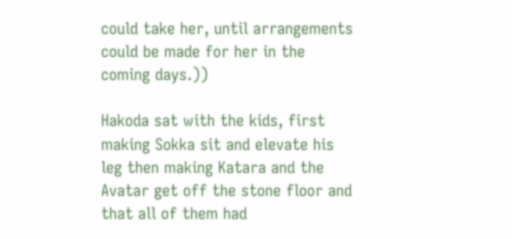could take her, until arrangements could be made for her in the coming days.))

Hakoda sat with the kids, first making Sokka sit and elevate his leg then making Katara and the Avatar get off the stone floor and that all of them had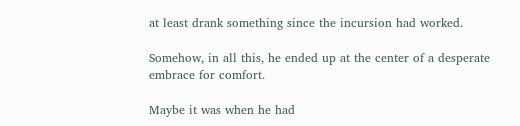at least drank something since the incursion had worked.

Somehow, in all this, he ended up at the center of a desperate embrace for comfort.

Maybe it was when he had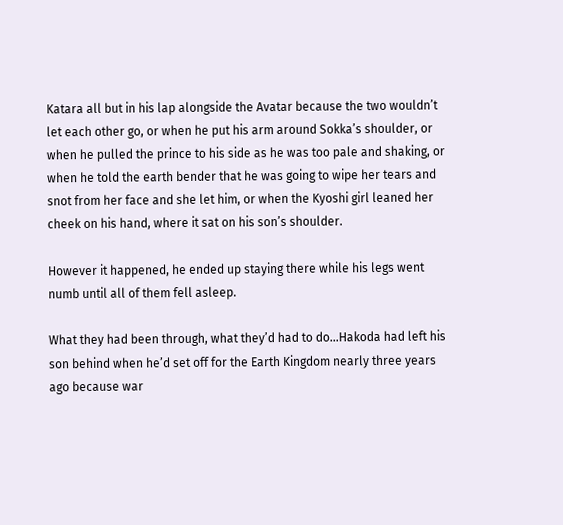Katara all but in his lap alongside the Avatar because the two wouldn’t let each other go, or when he put his arm around Sokka’s shoulder, or when he pulled the prince to his side as he was too pale and shaking, or when he told the earth bender that he was going to wipe her tears and snot from her face and she let him, or when the Kyoshi girl leaned her cheek on his hand, where it sat on his son’s shoulder.

However it happened, he ended up staying there while his legs went numb until all of them fell asleep.

What they had been through, what they’d had to do...Hakoda had left his son behind when he’d set off for the Earth Kingdom nearly three years ago because war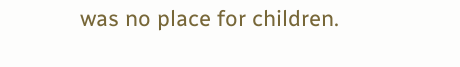was no place for children.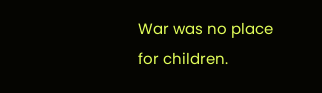War was no place for children.